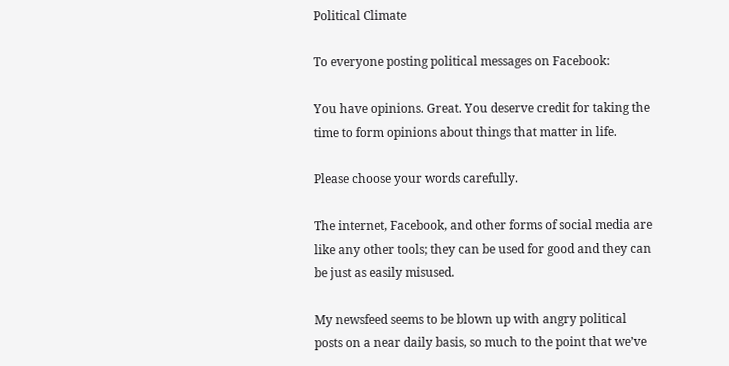Political Climate

To everyone posting political messages on Facebook:

You have opinions. Great. You deserve credit for taking the time to form opinions about things that matter in life.

Please choose your words carefully.

The internet, Facebook, and other forms of social media are like any other tools; they can be used for good and they can be just as easily misused.

My newsfeed seems to be blown up with angry political posts on a near daily basis, so much to the point that we’ve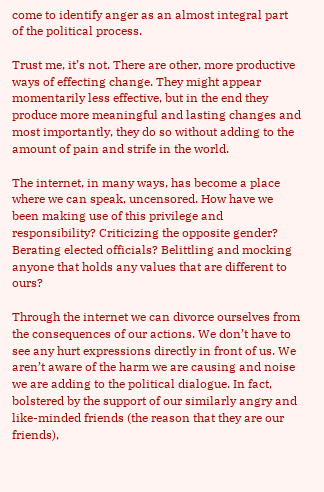come to identify anger as an almost integral part of the political process.

Trust me, it’s not. There are other, more productive ways of effecting change. They might appear momentarily less effective, but in the end they produce more meaningful and lasting changes and most importantly, they do so without adding to the amount of pain and strife in the world.

The internet, in many ways, has become a place where we can speak, uncensored. How have we been making use of this privilege and responsibility? Criticizing the opposite gender? Berating elected officials? Belittling and mocking anyone that holds any values that are different to ours?

Through the internet we can divorce ourselves from the consequences of our actions. We don’t have to see any hurt expressions directly in front of us. We aren’t aware of the harm we are causing and noise we are adding to the political dialogue. In fact, bolstered by the support of our similarly angry and like-minded friends (the reason that they are our friends),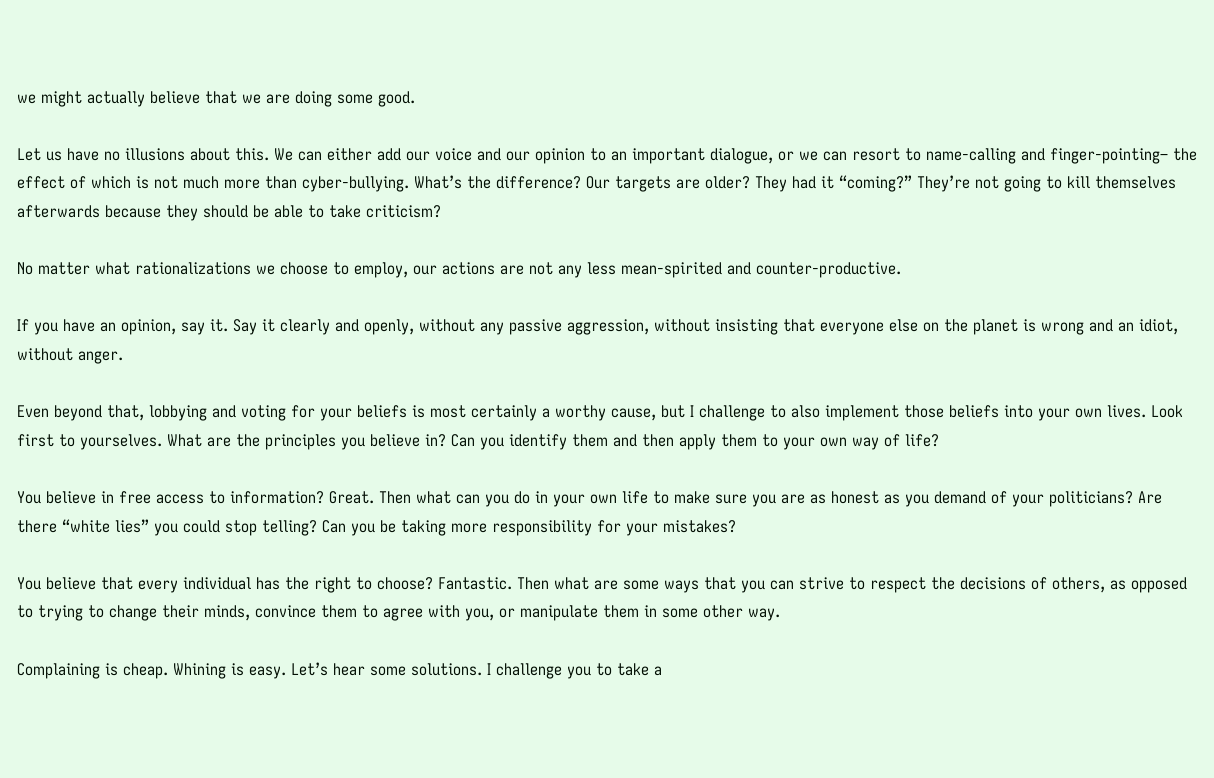we might actually believe that we are doing some good.

Let us have no illusions about this. We can either add our voice and our opinion to an important dialogue, or we can resort to name-calling and finger-pointing– the effect of which is not much more than cyber-bullying. What’s the difference? Our targets are older? They had it “coming?” They’re not going to kill themselves afterwards because they should be able to take criticism?

No matter what rationalizations we choose to employ, our actions are not any less mean-spirited and counter-productive.

If you have an opinion, say it. Say it clearly and openly, without any passive aggression, without insisting that everyone else on the planet is wrong and an idiot, without anger.

Even beyond that, lobbying and voting for your beliefs is most certainly a worthy cause, but I challenge to also implement those beliefs into your own lives. Look first to yourselves. What are the principles you believe in? Can you identify them and then apply them to your own way of life?

You believe in free access to information? Great. Then what can you do in your own life to make sure you are as honest as you demand of your politicians? Are there “white lies” you could stop telling? Can you be taking more responsibility for your mistakes?

You believe that every individual has the right to choose? Fantastic. Then what are some ways that you can strive to respect the decisions of others, as opposed to trying to change their minds, convince them to agree with you, or manipulate them in some other way.

Complaining is cheap. Whining is easy. Let’s hear some solutions. I challenge you to take a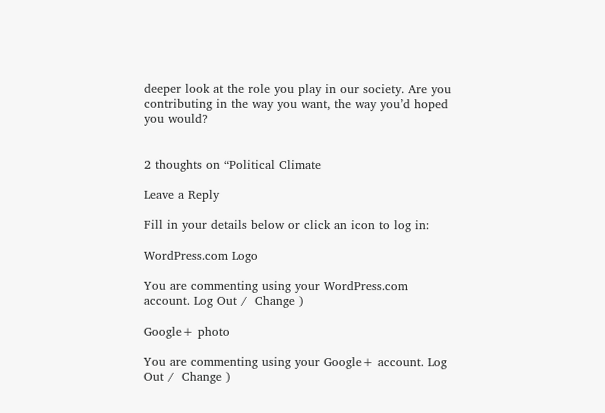deeper look at the role you play in our society. Are you contributing in the way you want, the way you’d hoped you would?


2 thoughts on “Political Climate

Leave a Reply

Fill in your details below or click an icon to log in:

WordPress.com Logo

You are commenting using your WordPress.com account. Log Out /  Change )

Google+ photo

You are commenting using your Google+ account. Log Out /  Change )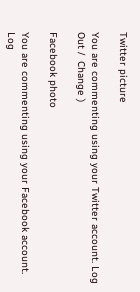Twitter picture

You are commenting using your Twitter account. Log Out /  Change )

Facebook photo

You are commenting using your Facebook account. Log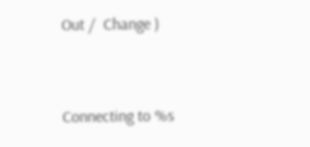Out /  Change )


Connecting to %s